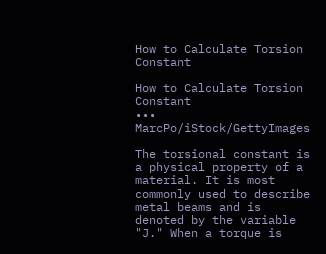How to Calculate Torsion Constant

How to Calculate Torsion Constant
••• MarcPo/iStock/GettyImages

The torsional constant is a physical property of a material. It is most commonly used to describe metal beams and is denoted by the variable "J." When a torque is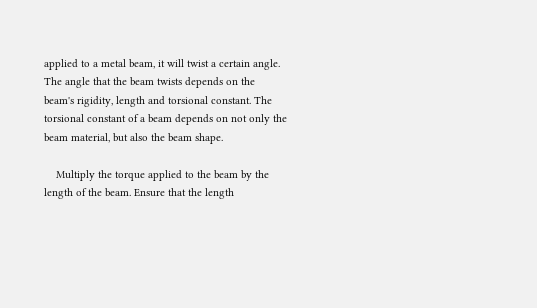applied to a metal beam, it will twist a certain angle. The angle that the beam twists depends on the beam's rigidity, length and torsional constant. The torsional constant of a beam depends on not only the beam material, but also the beam shape.

    Multiply the torque applied to the beam by the length of the beam. Ensure that the length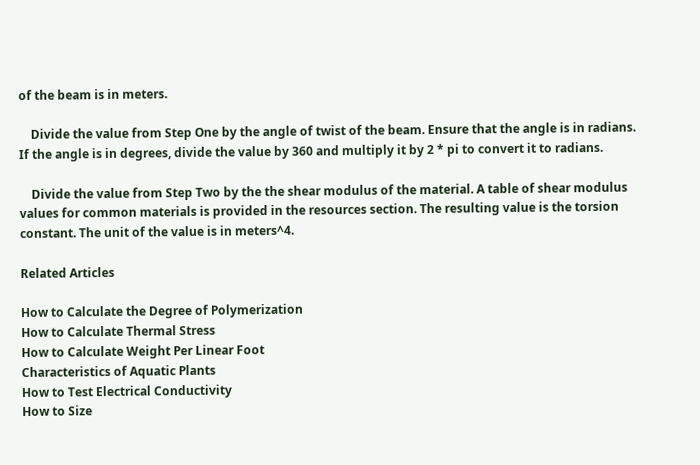of the beam is in meters.

    Divide the value from Step One by the angle of twist of the beam. Ensure that the angle is in radians. If the angle is in degrees, divide the value by 360 and multiply it by 2 * pi to convert it to radians.

    Divide the value from Step Two by the the shear modulus of the material. A table of shear modulus values for common materials is provided in the resources section. The resulting value is the torsion constant. The unit of the value is in meters^4.

Related Articles

How to Calculate the Degree of Polymerization
How to Calculate Thermal Stress
How to Calculate Weight Per Linear Foot
Characteristics of Aquatic Plants
How to Test Electrical Conductivity
How to Size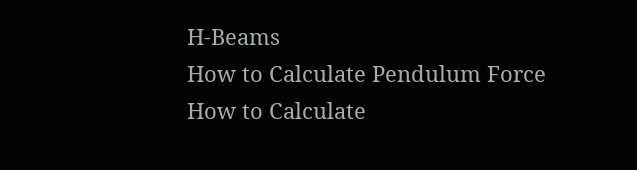H-Beams
How to Calculate Pendulum Force
How to Calculate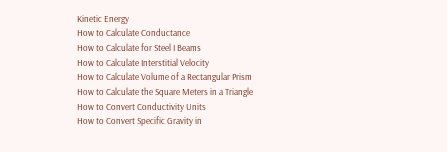Kinetic Energy
How to Calculate Conductance
How to Calculate for Steel I Beams
How to Calculate Interstitial Velocity
How to Calculate Volume of a Rectangular Prism
How to Calculate the Square Meters in a Triangle
How to Convert Conductivity Units
How to Convert Specific Gravity in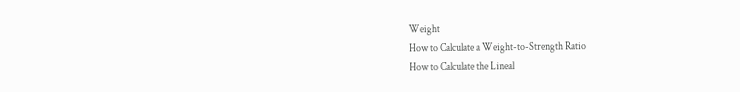Weight
How to Calculate a Weight-to-Strength Ratio
How to Calculate the Lineal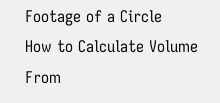Footage of a Circle
How to Calculate Volume From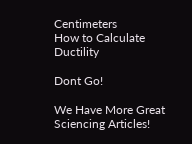Centimeters
How to Calculate Ductility

Dont Go!

We Have More Great Sciencing Articles!